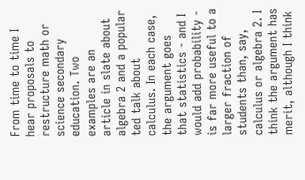From time to time I hear proposals to restructure math or science secondary education. Two examples are an article in slate about algebra 2 and a popular ted talk about calculus. In each case, the argument goes that statistics - and I would add probability - is far more useful to a larger fraction of students than, say, calculus or algebra 2. I think the argument has merit, although I think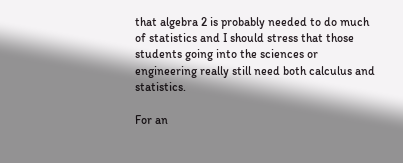that algebra 2 is probably needed to do much of statistics and I should stress that those students going into the sciences or engineering really still need both calculus and statistics.

For an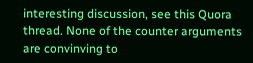interesting discussion, see this Quora thread. None of the counter arguments are convinving to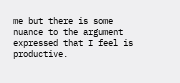me but there is some nuance to the argument expressed that I feel is productive.